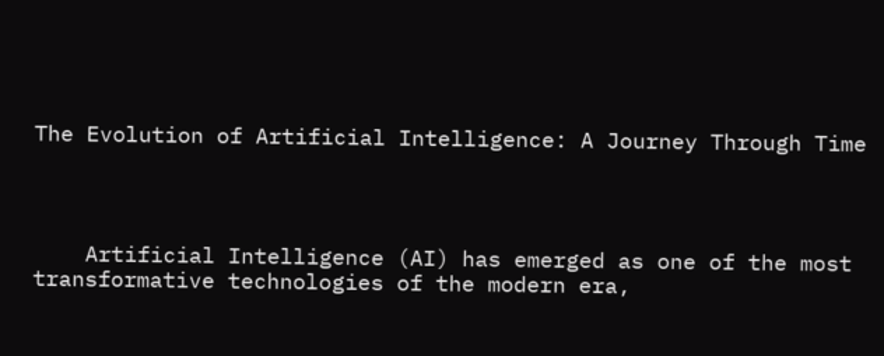The Evolution of Artificial Intelligence: A Journey Through Time




    Artificial Intelligence (AI) has emerged as one of the most transformative technologies of the modern era,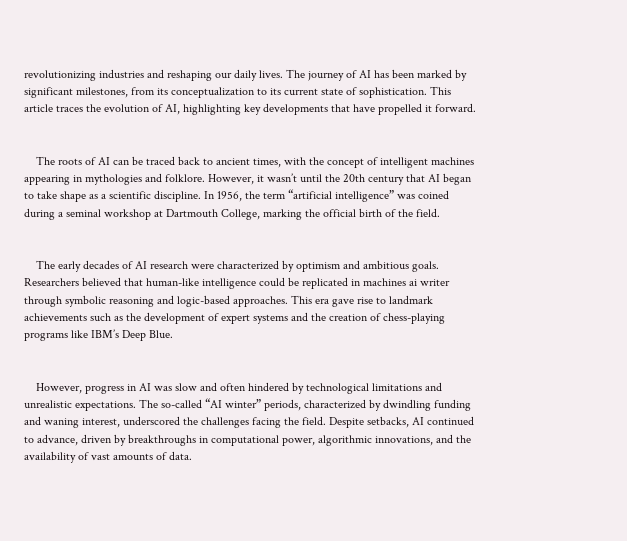revolutionizing industries and reshaping our daily lives. The journey of AI has been marked by significant milestones, from its conceptualization to its current state of sophistication. This article traces the evolution of AI, highlighting key developments that have propelled it forward.


    The roots of AI can be traced back to ancient times, with the concept of intelligent machines appearing in mythologies and folklore. However, it wasn’t until the 20th century that AI began to take shape as a scientific discipline. In 1956, the term “artificial intelligence” was coined during a seminal workshop at Dartmouth College, marking the official birth of the field.


    The early decades of AI research were characterized by optimism and ambitious goals. Researchers believed that human-like intelligence could be replicated in machines ai writer through symbolic reasoning and logic-based approaches. This era gave rise to landmark achievements such as the development of expert systems and the creation of chess-playing programs like IBM’s Deep Blue.


    However, progress in AI was slow and often hindered by technological limitations and unrealistic expectations. The so-called “AI winter” periods, characterized by dwindling funding and waning interest, underscored the challenges facing the field. Despite setbacks, AI continued to advance, driven by breakthroughs in computational power, algorithmic innovations, and the availability of vast amounts of data.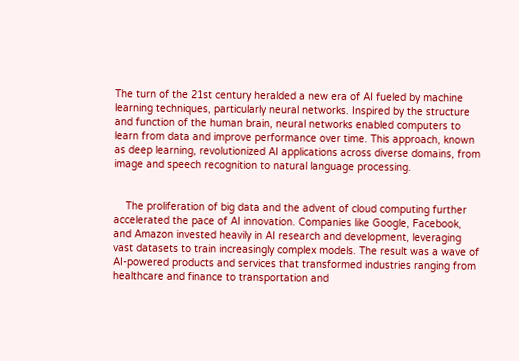The turn of the 21st century heralded a new era of AI fueled by machine learning techniques, particularly neural networks. Inspired by the structure and function of the human brain, neural networks enabled computers to learn from data and improve performance over time. This approach, known as deep learning, revolutionized AI applications across diverse domains, from image and speech recognition to natural language processing.


    The proliferation of big data and the advent of cloud computing further accelerated the pace of AI innovation. Companies like Google, Facebook, and Amazon invested heavily in AI research and development, leveraging vast datasets to train increasingly complex models. The result was a wave of AI-powered products and services that transformed industries ranging from healthcare and finance to transportation and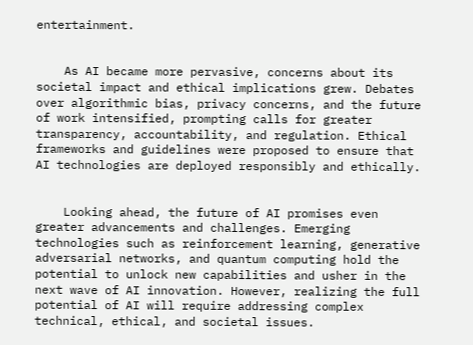entertainment.


    As AI became more pervasive, concerns about its societal impact and ethical implications grew. Debates over algorithmic bias, privacy concerns, and the future of work intensified, prompting calls for greater transparency, accountability, and regulation. Ethical frameworks and guidelines were proposed to ensure that AI technologies are deployed responsibly and ethically.


    Looking ahead, the future of AI promises even greater advancements and challenges. Emerging technologies such as reinforcement learning, generative adversarial networks, and quantum computing hold the potential to unlock new capabilities and usher in the next wave of AI innovation. However, realizing the full potential of AI will require addressing complex technical, ethical, and societal issues.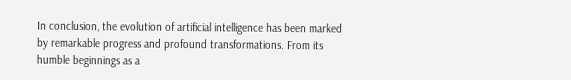In conclusion, the evolution of artificial intelligence has been marked by remarkable progress and profound transformations. From its humble beginnings as a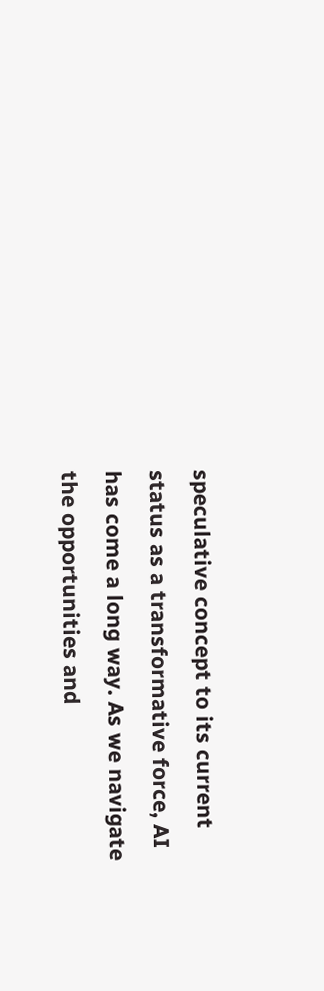speculative concept to its current status as a transformative force, AI has come a long way. As we navigate the opportunities and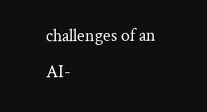challenges of an AI-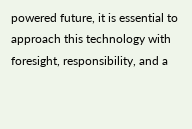powered future, it is essential to approach this technology with foresight, responsibility, and a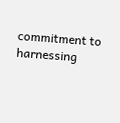commitment to harnessing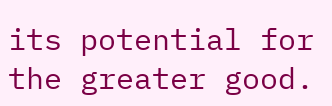its potential for the greater good.